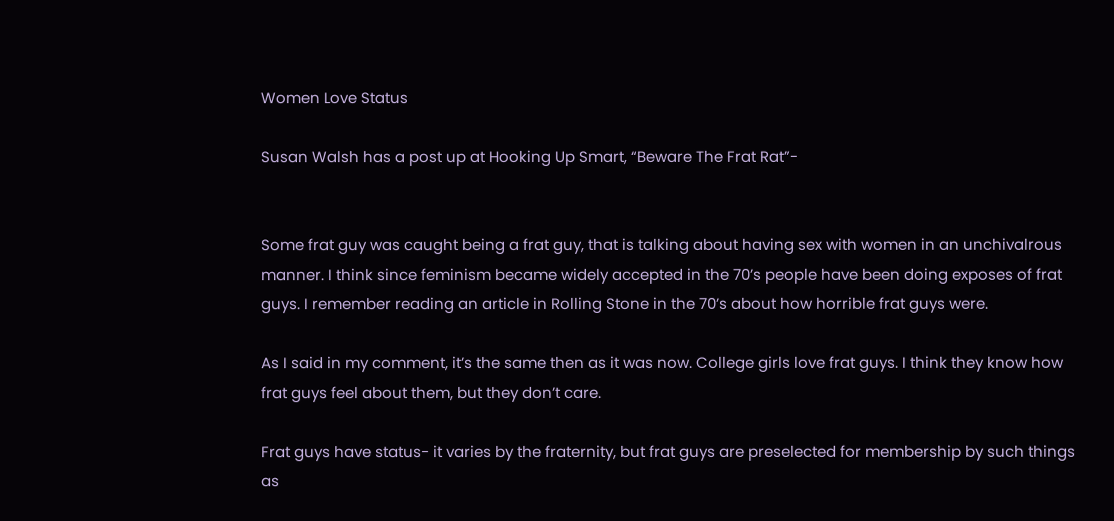Women Love Status

Susan Walsh has a post up at Hooking Up Smart, “Beware The Frat Rat”-


Some frat guy was caught being a frat guy, that is talking about having sex with women in an unchivalrous manner. I think since feminism became widely accepted in the 70’s people have been doing exposes of frat guys. I remember reading an article in Rolling Stone in the 70’s about how horrible frat guys were.

As I said in my comment, it’s the same then as it was now. College girls love frat guys. I think they know how frat guys feel about them, but they don’t care.

Frat guys have status- it varies by the fraternity, but frat guys are preselected for membership by such things as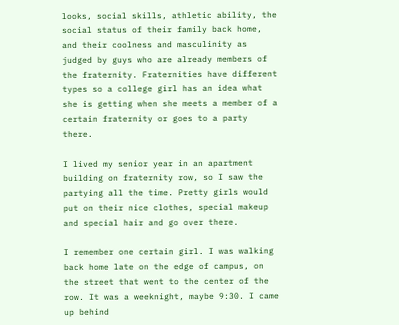looks, social skills, athletic ability, the social status of their family back home, and their coolness and masculinity as judged by guys who are already members of the fraternity. Fraternities have different types so a college girl has an idea what she is getting when she meets a member of a certain fraternity or goes to a party there.

I lived my senior year in an apartment building on fraternity row, so I saw the partying all the time. Pretty girls would put on their nice clothes, special makeup and special hair and go over there.

I remember one certain girl. I was walking back home late on the edge of campus, on the street that went to the center of the row. It was a weeknight, maybe 9:30. I came up behind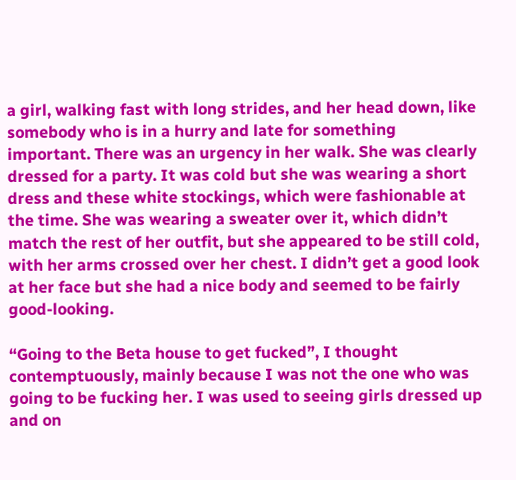a girl, walking fast with long strides, and her head down, like somebody who is in a hurry and late for something important. There was an urgency in her walk. She was clearly dressed for a party. It was cold but she was wearing a short dress and these white stockings, which were fashionable at the time. She was wearing a sweater over it, which didn’t match the rest of her outfit, but she appeared to be still cold, with her arms crossed over her chest. I didn’t get a good look at her face but she had a nice body and seemed to be fairly good-looking.

“Going to the Beta house to get fucked”, I thought contemptuously, mainly because I was not the one who was going to be fucking her. I was used to seeing girls dressed up and on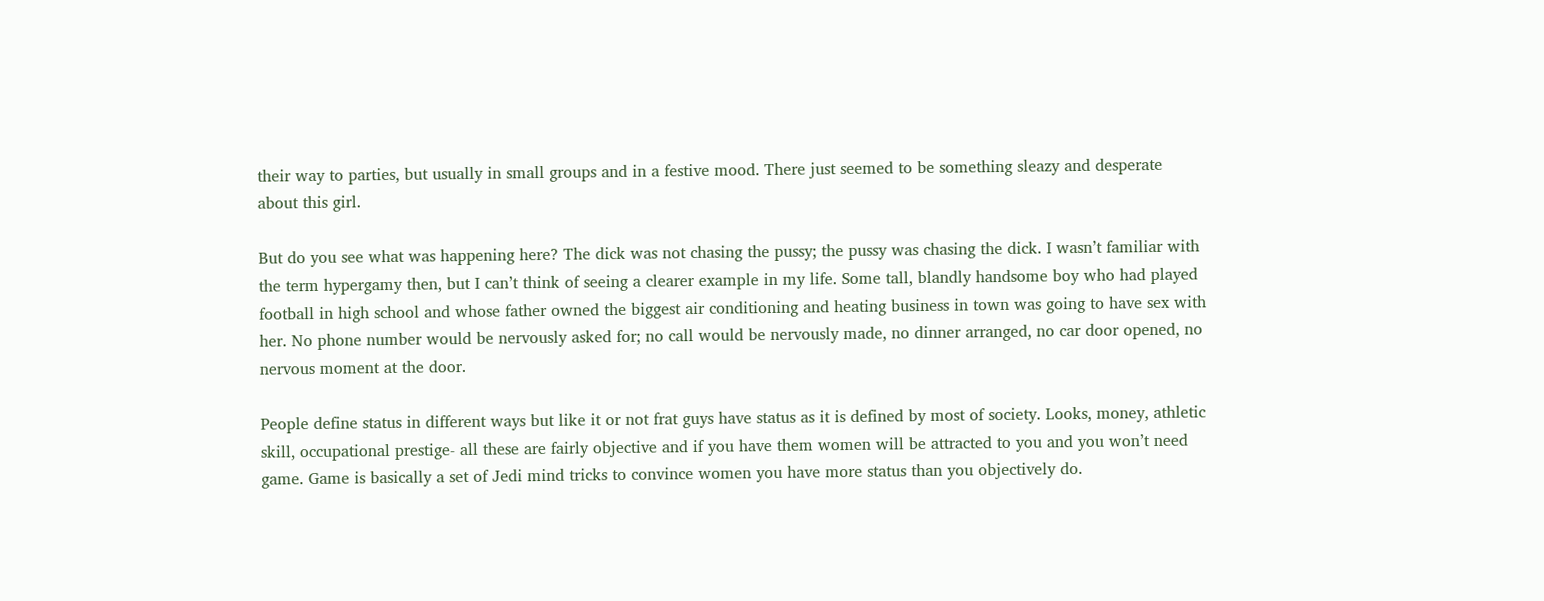their way to parties, but usually in small groups and in a festive mood. There just seemed to be something sleazy and desperate about this girl.

But do you see what was happening here? The dick was not chasing the pussy; the pussy was chasing the dick. I wasn’t familiar with the term hypergamy then, but I can’t think of seeing a clearer example in my life. Some tall, blandly handsome boy who had played football in high school and whose father owned the biggest air conditioning and heating business in town was going to have sex with her. No phone number would be nervously asked for; no call would be nervously made, no dinner arranged, no car door opened, no nervous moment at the door.

People define status in different ways but like it or not frat guys have status as it is defined by most of society. Looks, money, athletic skill, occupational prestige- all these are fairly objective and if you have them women will be attracted to you and you won’t need game. Game is basically a set of Jedi mind tricks to convince women you have more status than you objectively do.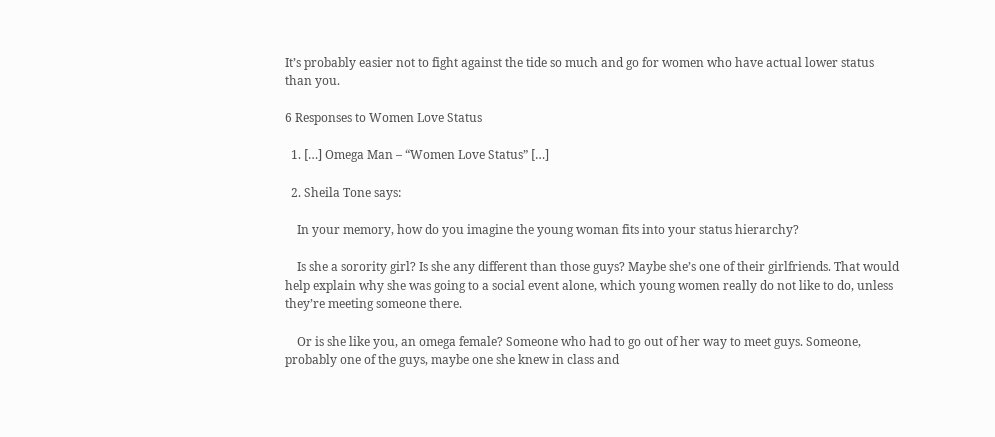It’s probably easier not to fight against the tide so much and go for women who have actual lower status than you.

6 Responses to Women Love Status

  1. […] Omega Man – “Women Love Status” […]

  2. Sheila Tone says:

    In your memory, how do you imagine the young woman fits into your status hierarchy?

    Is she a sorority girl? Is she any different than those guys? Maybe she’s one of their girlfriends. That would help explain why she was going to a social event alone, which young women really do not like to do, unless they’re meeting someone there.

    Or is she like you, an omega female? Someone who had to go out of her way to meet guys. Someone, probably one of the guys, maybe one she knew in class and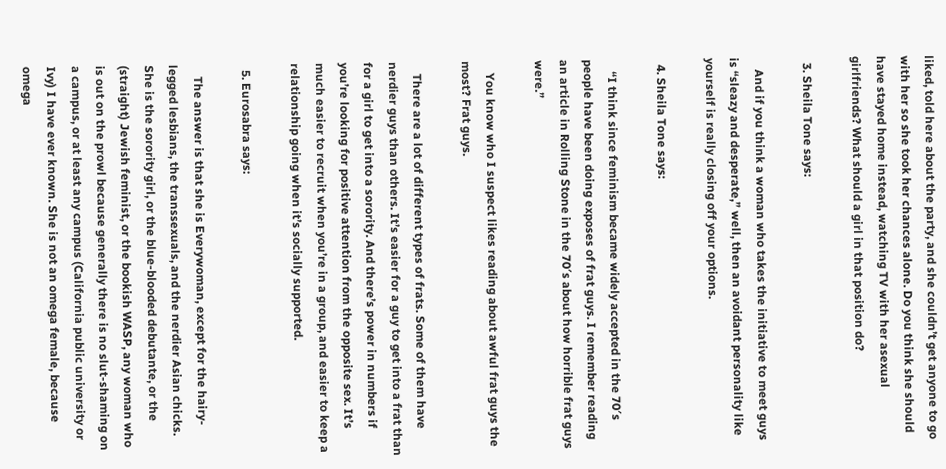liked, told here about the party, and she couldn’t get anyone to go with her so she took her chances alone. Do you think she should have stayed home instead, watching TV with her asexual girlfriends? What should a girl in that position do?

  3. Sheila Tone says:

    And if you think a woman who takes the initiative to meet guys is “sleazy and desperate,” well, then an avoidant personality like yourself is really closing off your options.

  4. Sheila Tone says:

    “I think since feminism became widely accepted in the 70′s people have been doing exposes of frat guys. I remember reading an article in Rolling Stone in the 70′s about how horrible frat guys were.”

    You know who I suspect likes reading about awful frat guys the most? Frat guys.

    There are a lot of different types of frats. Some of them have nerdier guys than others. It’s easier for a guy to get into a frat than for a girl to get into a sorority. And there’s power in numbers if you’re looking for positive attention from the opposite sex. It’s much easier to recruit when you’re in a group, and easier to keep a relationship going when it’s socially supported.

  5. Eurosabra says:

    The answer is that she is Everywoman, except for the hairy-legged lesbians, the transsexuals, and the nerdier Asian chicks. She is the sorority girl, or the blue-blooded debutante, or the (straight) Jewish feminist, or the bookish WASP, any woman who is out on the prowl because generally there is no slut-shaming on a campus, or at least any campus (California public university or Ivy) I have ever known. She is not an omega female, because omega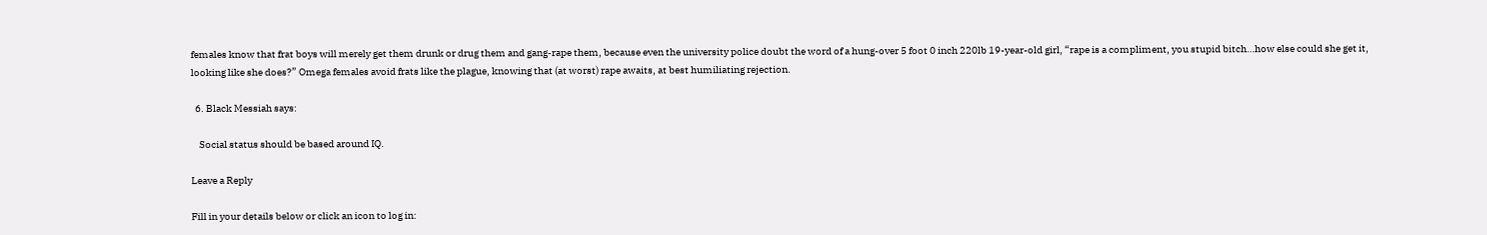females know that frat boys will merely get them drunk or drug them and gang-rape them, because even the university police doubt the word of a hung-over 5 foot 0 inch 220lb 19-year-old girl, “rape is a compliment, you stupid bitch…how else could she get it, looking like she does?” Omega females avoid frats like the plague, knowing that (at worst) rape awaits, at best humiliating rejection.

  6. Black Messiah says:

    Social status should be based around IQ.

Leave a Reply

Fill in your details below or click an icon to log in: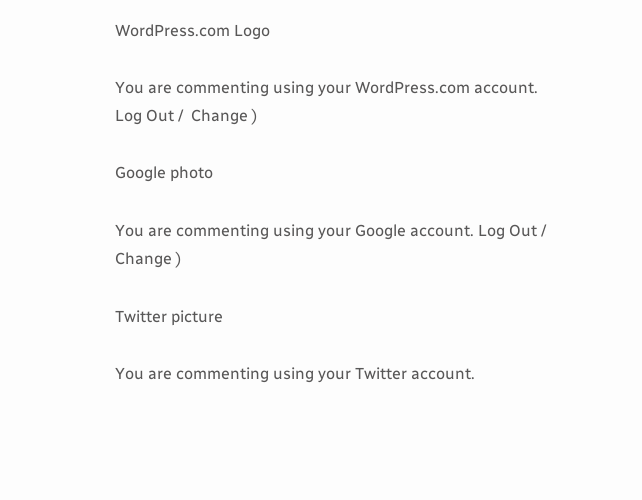WordPress.com Logo

You are commenting using your WordPress.com account. Log Out /  Change )

Google photo

You are commenting using your Google account. Log Out /  Change )

Twitter picture

You are commenting using your Twitter account.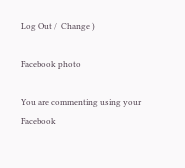Log Out /  Change )

Facebook photo

You are commenting using your Facebook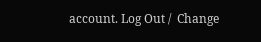account. Log Out /  Change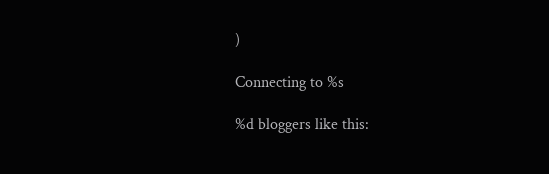)

Connecting to %s

%d bloggers like this: